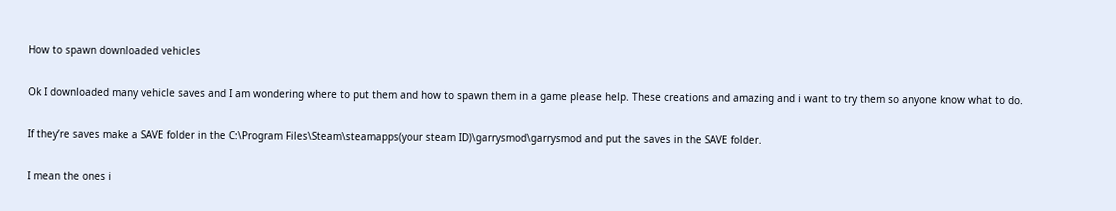How to spawn downloaded vehicles

Ok I downloaded many vehicle saves and I am wondering where to put them and how to spawn them in a game please help. These creations and amazing and i want to try them so anyone know what to do.

If they’re saves make a SAVE folder in the C:\Program Files\Steam\steamapps(your steam ID)\garrysmod\garrysmod and put the saves in the SAVE folder.

I mean the ones i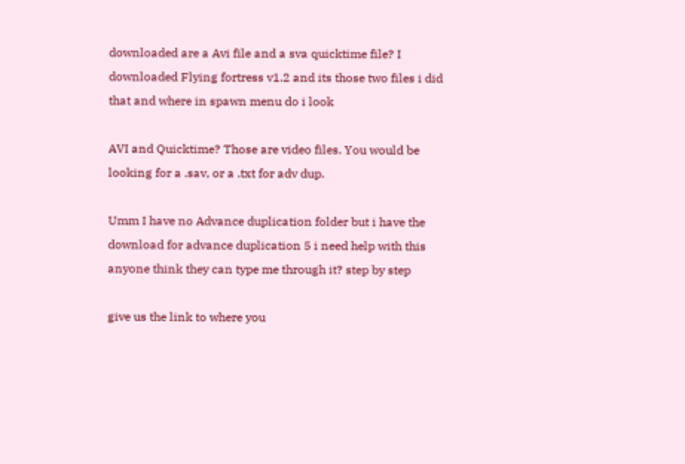downloaded are a Avi file and a sva quicktime file? I downloaded Flying fortress v1.2 and its those two files i did that and where in spawn menu do i look

AVI and Quicktime? Those are video files. You would be looking for a .sav, or a .txt for adv dup.

Umm I have no Advance duplication folder but i have the download for advance duplication 5 i need help with this anyone think they can type me through it? step by step

give us the link to where you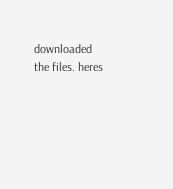downloaded the files. heres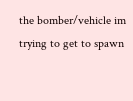the bomber/vehicle im trying to get to spawn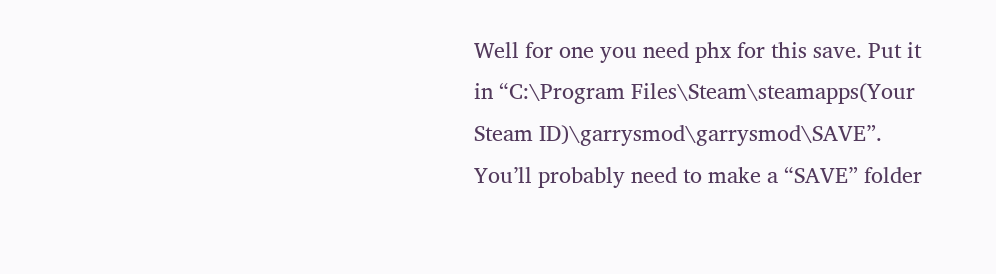Well for one you need phx for this save. Put it in “C:\Program Files\Steam\steamapps(Your Steam ID)\garrysmod\garrysmod\SAVE”. You’ll probably need to make a “SAVE” folder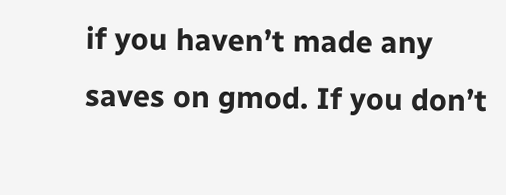if you haven’t made any saves on gmod. If you don’t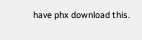have phx download this.